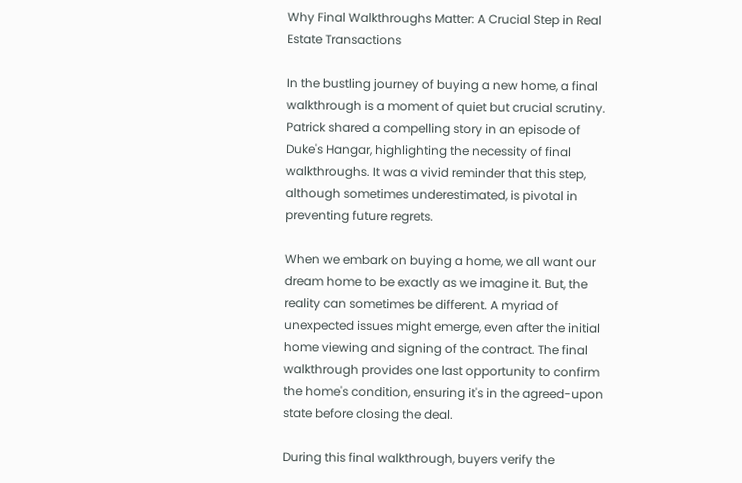Why Final Walkthroughs Matter: A Crucial Step in Real Estate Transactions

In the bustling journey of buying a new home, a final walkthrough is a moment of quiet but crucial scrutiny. Patrick shared a compelling story in an episode of Duke's Hangar, highlighting the necessity of final walkthroughs. It was a vivid reminder that this step, although sometimes underestimated, is pivotal in preventing future regrets.

When we embark on buying a home, we all want our dream home to be exactly as we imagine it. But, the reality can sometimes be different. A myriad of unexpected issues might emerge, even after the initial home viewing and signing of the contract. The final walkthrough provides one last opportunity to confirm the home's condition, ensuring it's in the agreed-upon state before closing the deal.

During this final walkthrough, buyers verify the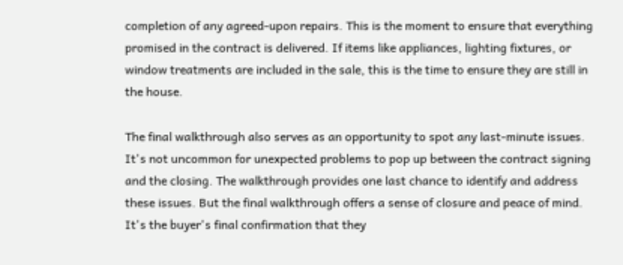completion of any agreed-upon repairs. This is the moment to ensure that everything promised in the contract is delivered. If items like appliances, lighting fixtures, or window treatments are included in the sale, this is the time to ensure they are still in the house.

The final walkthrough also serves as an opportunity to spot any last-minute issues. It's not uncommon for unexpected problems to pop up between the contract signing and the closing. The walkthrough provides one last chance to identify and address these issues. But the final walkthrough offers a sense of closure and peace of mind. It's the buyer's final confirmation that they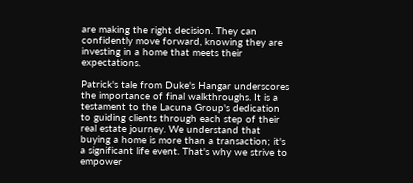are making the right decision. They can confidently move forward, knowing they are investing in a home that meets their expectations.

Patrick's tale from Duke's Hangar underscores the importance of final walkthroughs. It is a testament to the Lacuna Group's dedication to guiding clients through each step of their real estate journey. We understand that buying a home is more than a transaction; it's a significant life event. That's why we strive to empower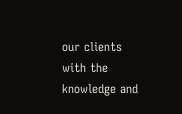our clients with the knowledge and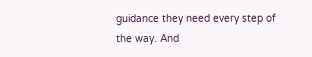guidance they need every step of the way. And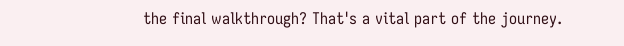the final walkthrough? That's a vital part of the journey.